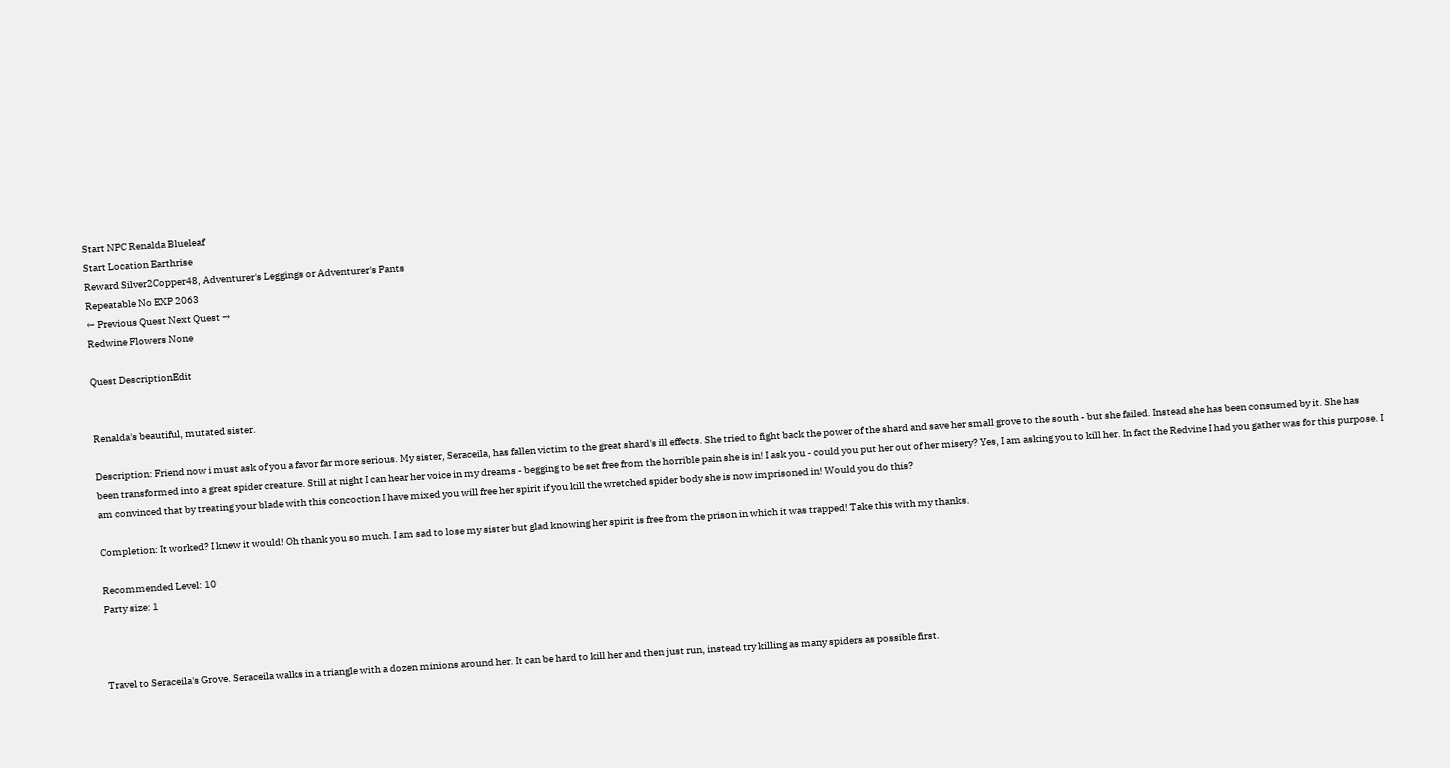Start NPC Renalda Blueleaf
Start Location Earthrise
Reward Silver2Copper48, Adventurer's Leggings or Adventurer's Pants
Repeatable No EXP 2063
← Previous Quest Next Quest →
Redwine Flowers None

Quest DescriptionEdit


Renalda's beautiful, mutated sister.

Description: Friend now i must ask of you a favor far more serious. My sister, Seraceila, has fallen victim to the great shard's ill effects. She tried to fight back the power of the shard and save her small grove to the south - but she failed. Instead she has been consumed by it. She has been transformed into a great spider creature. Still at night I can hear her voice in my dreams - begging to be set free from the horrible pain she is in! I ask you - could you put her out of her misery? Yes, I am asking you to kill her. In fact the Redvine I had you gather was for this purpose. I am convinced that by treating your blade with this concoction I have mixed you will free her spirit if you kill the wretched spider body she is now imprisoned in! Would you do this?

Completion: It worked? I knew it would! Oh thank you so much. I am sad to lose my sister but glad knowing her spirit is free from the prison in which it was trapped! Take this with my thanks.

Recommended Level: 10
Party size: 1



Travel to Seraceila's Grove. Seraceila walks in a triangle with a dozen minions around her. It can be hard to kill her and then just run, instead try killing as many spiders as possible first.